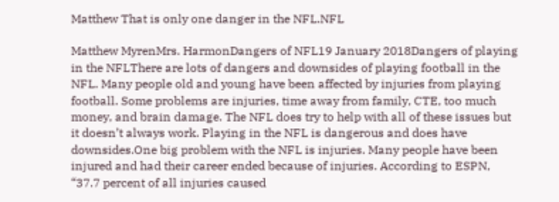Matthew That is only one danger in the NFL.NFL

Matthew MyrenMrs. HarmonDangers of NFL19 January 2018Dangers of playing in the NFLThere are lots of dangers and downsides of playing football in the NFL. Many people old and young have been affected by injuries from playing football. Some problems are injuries, time away from family, CTE, too much money, and brain damage. The NFL does try to help with all of these issues but it doesn’t always work. Playing in the NFL is dangerous and does have downsides.One big problem with the NFL is injuries. Many people have been injured and had their career ended because of injuries. According to ESPN, “37.7 percent of all injuries caused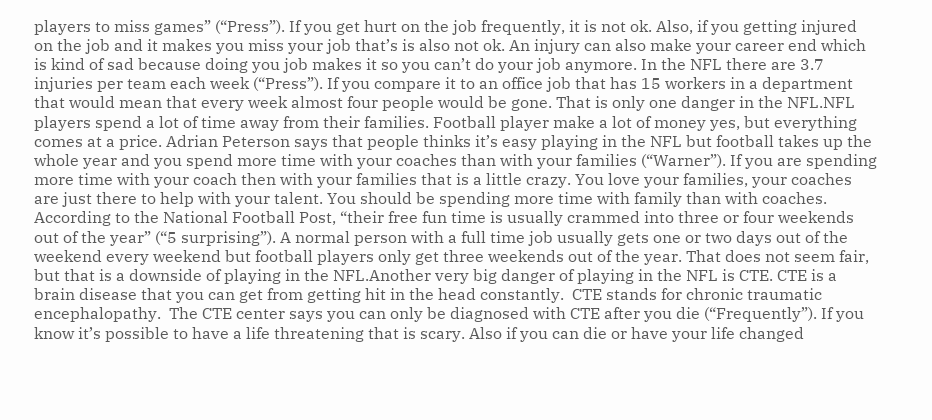players to miss games” (“Press”). If you get hurt on the job frequently, it is not ok. Also, if you getting injured on the job and it makes you miss your job that’s is also not ok. An injury can also make your career end which is kind of sad because doing you job makes it so you can’t do your job anymore. In the NFL there are 3.7 injuries per team each week (“Press”). If you compare it to an office job that has 15 workers in a department that would mean that every week almost four people would be gone. That is only one danger in the NFL.NFL players spend a lot of time away from their families. Football player make a lot of money yes, but everything comes at a price. Adrian Peterson says that people thinks it’s easy playing in the NFL but football takes up the whole year and you spend more time with your coaches than with your families (“Warner”). If you are spending more time with your coach then with your families that is a little crazy. You love your families, your coaches are just there to help with your talent. You should be spending more time with family than with coaches. According to the National Football Post, “their free fun time is usually crammed into three or four weekends out of the year” (“5 surprising”). A normal person with a full time job usually gets one or two days out of the weekend every weekend but football players only get three weekends out of the year. That does not seem fair, but that is a downside of playing in the NFL.Another very big danger of playing in the NFL is CTE. CTE is a brain disease that you can get from getting hit in the head constantly.  CTE stands for chronic traumatic encephalopathy.  The CTE center says you can only be diagnosed with CTE after you die (“Frequently”). If you know it’s possible to have a life threatening that is scary. Also if you can die or have your life changed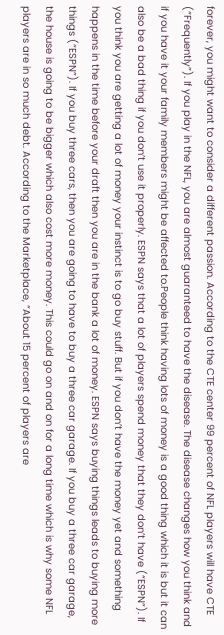forever, you might want to consider a different passion. According to the CTE center 99 percent of NFL players will have CTE (“Frequently”). If you play in the NFL, you are almost guaranteed to have the disease. The disease changes how you think and if you have it your family members might be affected to.People think having lots of money is a good thing which it is but it can also be a bad thing if you don’t use it properly. ESPN says that a lot of players spend money that they don’t have (“ESPN”). If you think you are getting a lot of money your instinct is to go buy stuff. But if you don’t have the money yet and something happens in the time before your draft then you are in the bank a lot of money. ESPN says buying things leads to buying more things (“ESPN”). If you buy three cars, then you are going to have to buy a three car garage. If you buy a three car garage, the house is going to be bigger which also cost more money. This could go on and on for a long time which is why some NFL players are in so much debt. According to the Marketplace, “About 15 percent of players are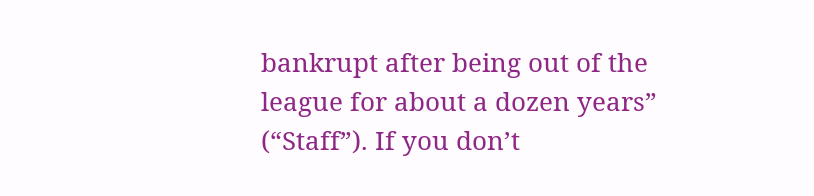bankrupt after being out of the league for about a dozen years” (“Staff”). If you don’t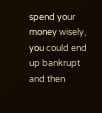spend your money wisely, you could end up bankrupt and then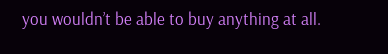you wouldn’t be able to buy anything at all.